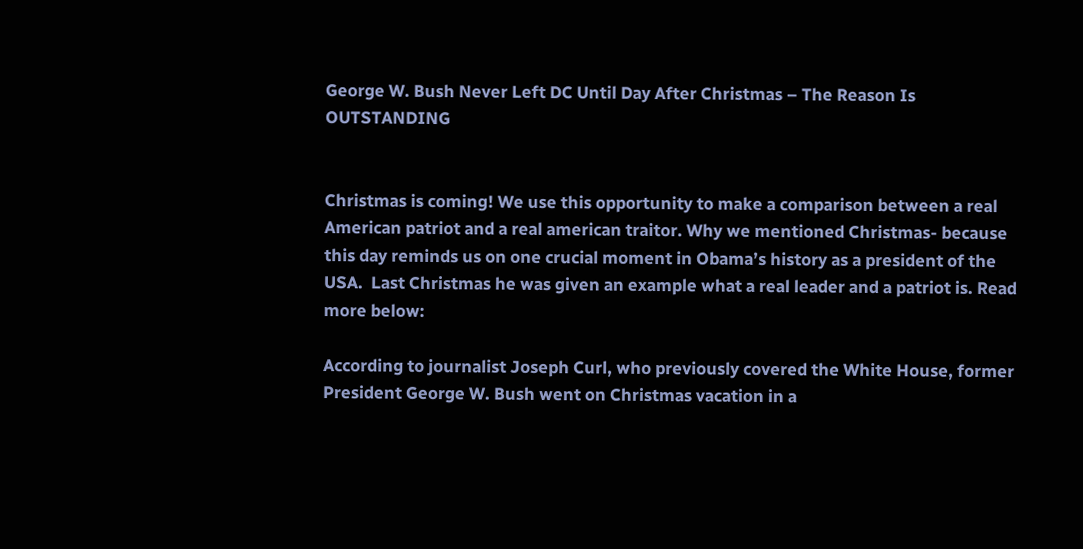George W. Bush Never Left DC Until Day After Christmas – The Reason Is OUTSTANDING


Christmas is coming! We use this opportunity to make a comparison between a real American patriot and a real american traitor. Why we mentioned Christmas- because this day reminds us on one crucial moment in Obama’s history as a president of the USA.  Last Christmas he was given an example what a real leader and a patriot is. Read more below:

According to journalist Joseph Curl, who previously covered the White House, former President George W. Bush went on Christmas vacation in a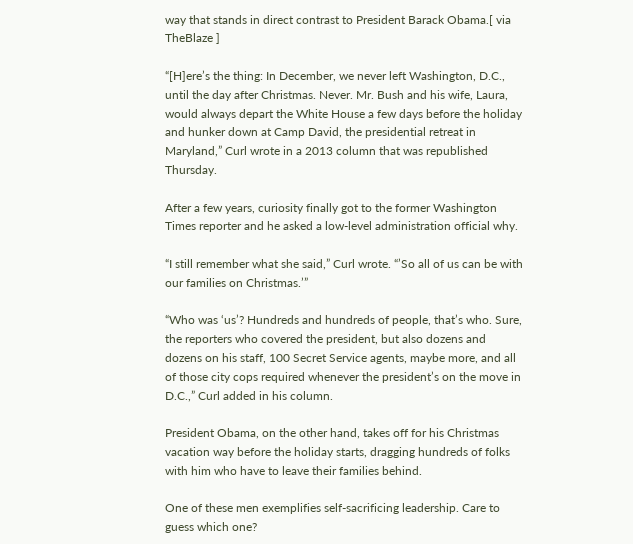way that stands in direct contrast to President Barack Obama.[ via TheBlaze ]

“[H]ere’s the thing: In December, we never left Washington, D.C., until the day after Christmas. Never. Mr. Bush and his wife, Laura, would always depart the White House a few days before the holiday and hunker down at Camp David, the presidential retreat in Maryland,” Curl wrote in a 2013 column that was republished Thursday.

After a few years, curiosity finally got to the former Washington Times reporter and he asked a low-level administration official why.

“I still remember what she said,” Curl wrote. “’So all of us can be with our families on Christmas.’”

“Who was ‘us’? Hundreds and hundreds of people, that’s who. Sure, the reporters who covered the president, but also dozens and dozens on his staff, 100 Secret Service agents, maybe more, and all of those city cops required whenever the president’s on the move in D.C.,” Curl added in his column.

President Obama, on the other hand, takes off for his Christmas vacation way before the holiday starts, dragging hundreds of folks with him who have to leave their families behind.

One of these men exemplifies self-sacrificing leadership. Care to guess which one?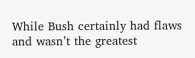While Bush certainly had flaws and wasn’t the greatest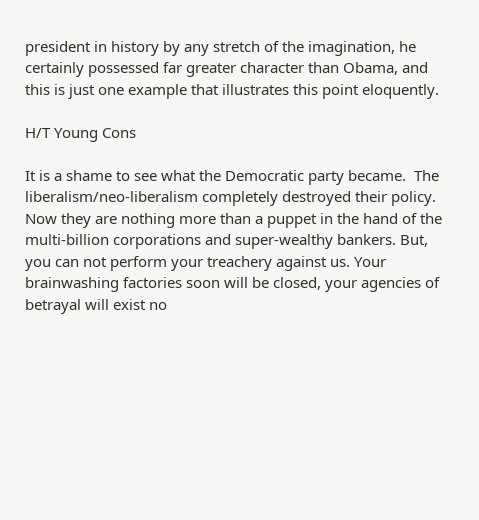president in history by any stretch of the imagination, he certainly possessed far greater character than Obama, and this is just one example that illustrates this point eloquently.

H/T Young Cons

It is a shame to see what the Democratic party became.  The liberalism/neo-liberalism completely destroyed their policy. Now they are nothing more than a puppet in the hand of the multi-billion corporations and super-wealthy bankers. But, you can not perform your treachery against us. Your brainwashing factories soon will be closed, your agencies of betrayal will exist no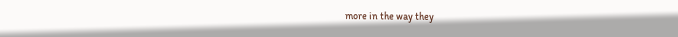more in the way they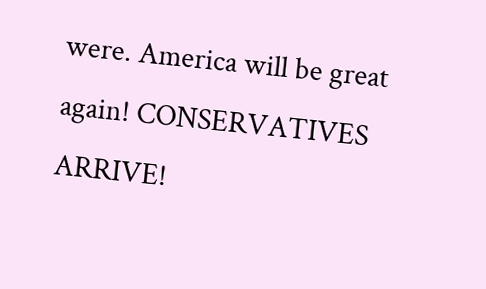were. America will be great again! CONSERVATIVES ARRIVE!